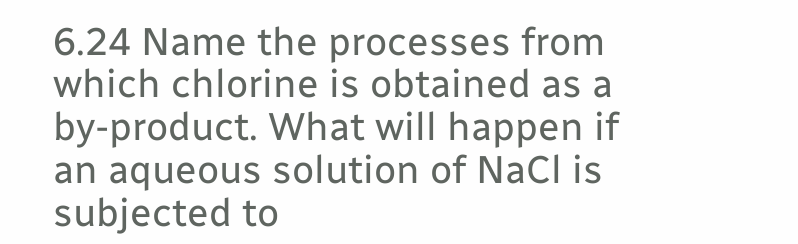6.24 Name the processes from which chlorine is obtained as a by-product. What will happen if an aqueous solution of NaCl is subjected to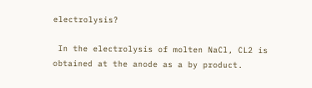electrolysis?

 In the electrolysis of molten NaCl, CL2 is obtained at the anode as a by product.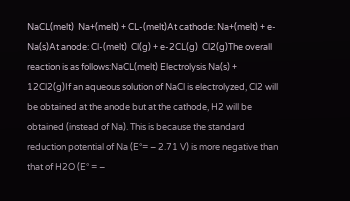NaCL(melt)  Na+(melt) + CL-(melt)At cathode: Na+(melt) + e-  Na(s)At anode: Cl-(melt)  Cl(g) + e-2CL(g)  Cl2(g)The overall reaction is as follows:NaCL(melt) Electrolysis Na(s) + 12Cl2(g)If an aqueous solution of NaCl is electrolyzed, Cl2 will be obtained at the anode but at the cathode, H2 will be obtained (instead of Na). This is because the standard reduction potential of Na (E°= − 2.71 V) is more negative than that of H2O (E° = −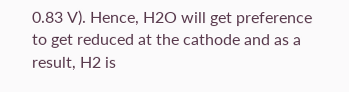0.83 V). Hence, H2O will get preference to get reduced at the cathode and as a result, H2 is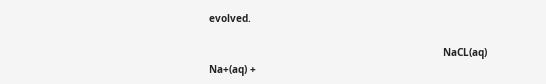evolved.

                                                                              NaCL(aq)  Na+(aq) +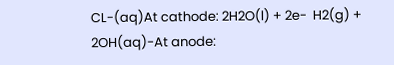CL-(aq)At cathode: 2H2O(l) + 2e-  H2(g) + 2OH(aq)-At anode: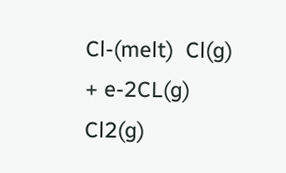Cl-(melt)  Cl(g) + e-2CL(g)  Cl2(g)